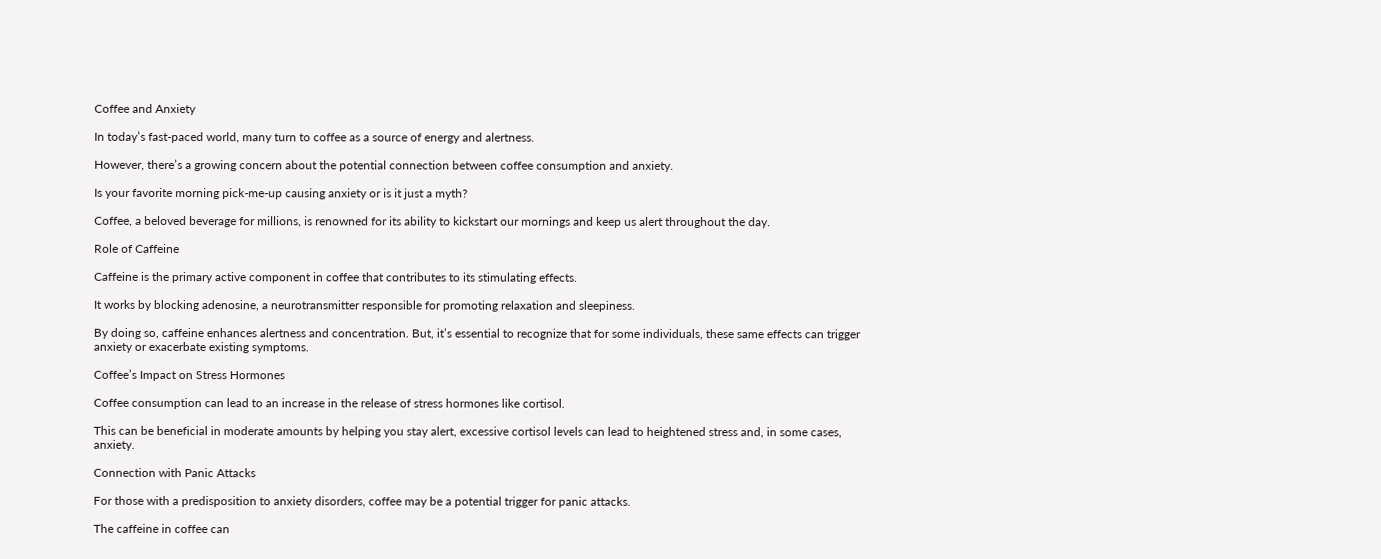Coffee and Anxiety

In today’s fast-paced world, many turn to coffee as a source of energy and alertness.

However, there’s a growing concern about the potential connection between coffee consumption and anxiety.

Is your favorite morning pick-me-up causing anxiety or is it just a myth?

Coffee, a beloved beverage for millions, is renowned for its ability to kickstart our mornings and keep us alert throughout the day.

Role of Caffeine

Caffeine is the primary active component in coffee that contributes to its stimulating effects.

It works by blocking adenosine, a neurotransmitter responsible for promoting relaxation and sleepiness.

By doing so, caffeine enhances alertness and concentration. But, it’s essential to recognize that for some individuals, these same effects can trigger anxiety or exacerbate existing symptoms.

Coffee’s Impact on Stress Hormones

Coffee consumption can lead to an increase in the release of stress hormones like cortisol.

This can be beneficial in moderate amounts by helping you stay alert, excessive cortisol levels can lead to heightened stress and, in some cases, anxiety.

Connection with Panic Attacks

For those with a predisposition to anxiety disorders, coffee may be a potential trigger for panic attacks.

The caffeine in coffee can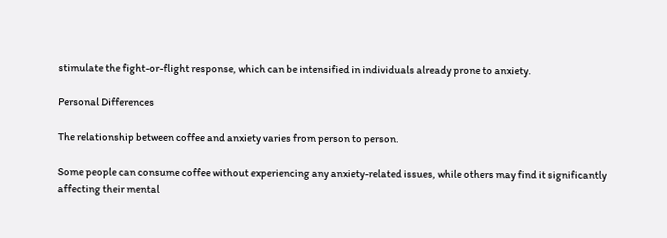stimulate the fight-or-flight response, which can be intensified in individuals already prone to anxiety.

Personal Differences

The relationship between coffee and anxiety varies from person to person.

Some people can consume coffee without experiencing any anxiety-related issues, while others may find it significantly affecting their mental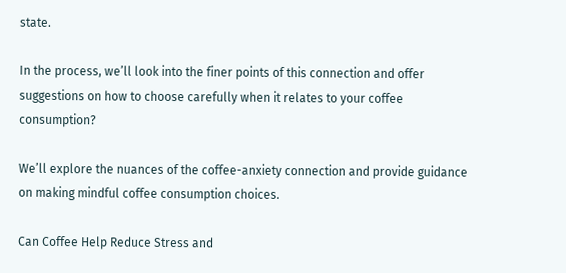state.

In the process, we’ll look into the finer points of this connection and offer suggestions on how to choose carefully when it relates to your coffee consumption?

We’ll explore the nuances of the coffee-anxiety connection and provide guidance on making mindful coffee consumption choices.

Can Coffee Help Reduce Stress and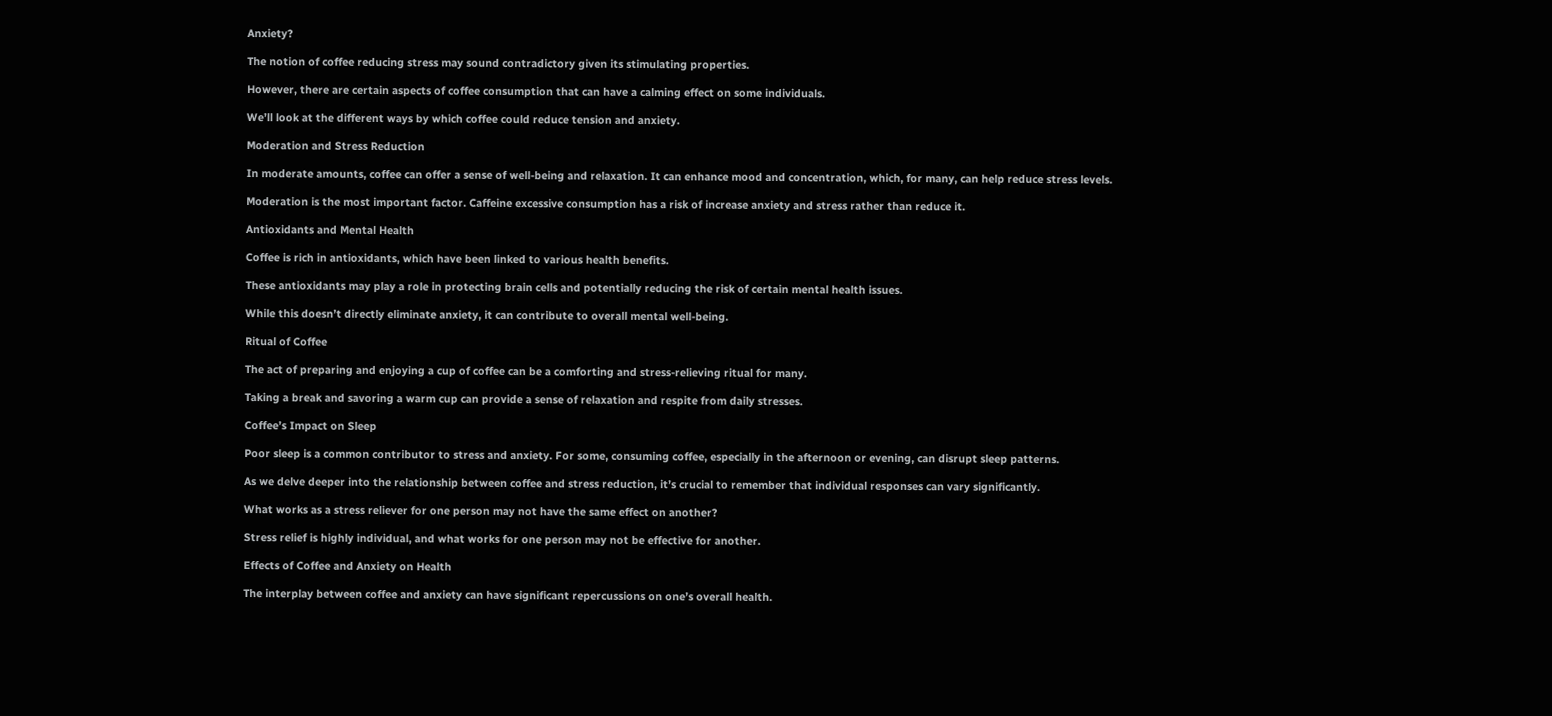Anxiety?

The notion of coffee reducing stress may sound contradictory given its stimulating properties.

However, there are certain aspects of coffee consumption that can have a calming effect on some individuals.

We’ll look at the different ways by which coffee could reduce tension and anxiety.

Moderation and Stress Reduction

In moderate amounts, coffee can offer a sense of well-being and relaxation. It can enhance mood and concentration, which, for many, can help reduce stress levels.

Moderation is the most important factor. Caffeine excessive consumption has a risk of increase anxiety and stress rather than reduce it.

Antioxidants and Mental Health

Coffee is rich in antioxidants, which have been linked to various health benefits.

These antioxidants may play a role in protecting brain cells and potentially reducing the risk of certain mental health issues.

While this doesn’t directly eliminate anxiety, it can contribute to overall mental well-being.

Ritual of Coffee

The act of preparing and enjoying a cup of coffee can be a comforting and stress-relieving ritual for many.

Taking a break and savoring a warm cup can provide a sense of relaxation and respite from daily stresses.

Coffee’s Impact on Sleep

Poor sleep is a common contributor to stress and anxiety. For some, consuming coffee, especially in the afternoon or evening, can disrupt sleep patterns.

As we delve deeper into the relationship between coffee and stress reduction, it’s crucial to remember that individual responses can vary significantly.

What works as a stress reliever for one person may not have the same effect on another?

Stress relief is highly individual, and what works for one person may not be effective for another.

Effects of Coffee and Anxiety on Health

The interplay between coffee and anxiety can have significant repercussions on one’s overall health.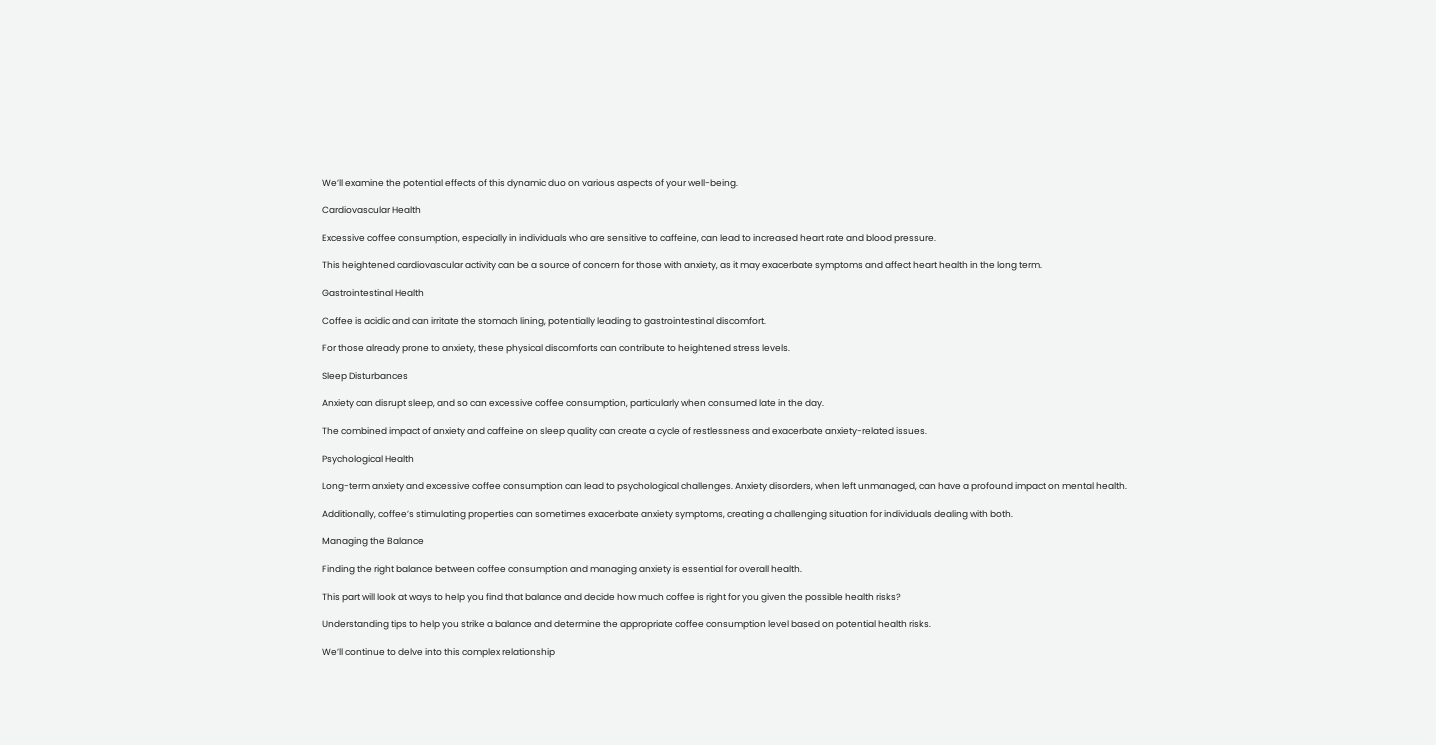We’ll examine the potential effects of this dynamic duo on various aspects of your well-being.

Cardiovascular Health

Excessive coffee consumption, especially in individuals who are sensitive to caffeine, can lead to increased heart rate and blood pressure.

This heightened cardiovascular activity can be a source of concern for those with anxiety, as it may exacerbate symptoms and affect heart health in the long term.

Gastrointestinal Health

Coffee is acidic and can irritate the stomach lining, potentially leading to gastrointestinal discomfort.

For those already prone to anxiety, these physical discomforts can contribute to heightened stress levels.

Sleep Disturbances

Anxiety can disrupt sleep, and so can excessive coffee consumption, particularly when consumed late in the day.

The combined impact of anxiety and caffeine on sleep quality can create a cycle of restlessness and exacerbate anxiety-related issues.

Psychological Health

Long-term anxiety and excessive coffee consumption can lead to psychological challenges. Anxiety disorders, when left unmanaged, can have a profound impact on mental health.

Additionally, coffee’s stimulating properties can sometimes exacerbate anxiety symptoms, creating a challenging situation for individuals dealing with both.

Managing the Balance

Finding the right balance between coffee consumption and managing anxiety is essential for overall health.

This part will look at ways to help you find that balance and decide how much coffee is right for you given the possible health risks?

Understanding tips to help you strike a balance and determine the appropriate coffee consumption level based on potential health risks.

We’ll continue to delve into this complex relationship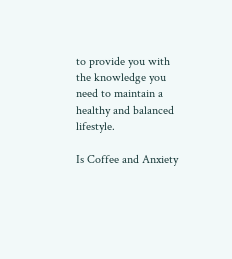to provide you with the knowledge you need to maintain a healthy and balanced lifestyle.

Is Coffee and Anxiety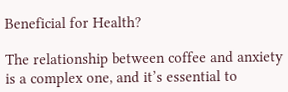Beneficial for Health?

The relationship between coffee and anxiety is a complex one, and it’s essential to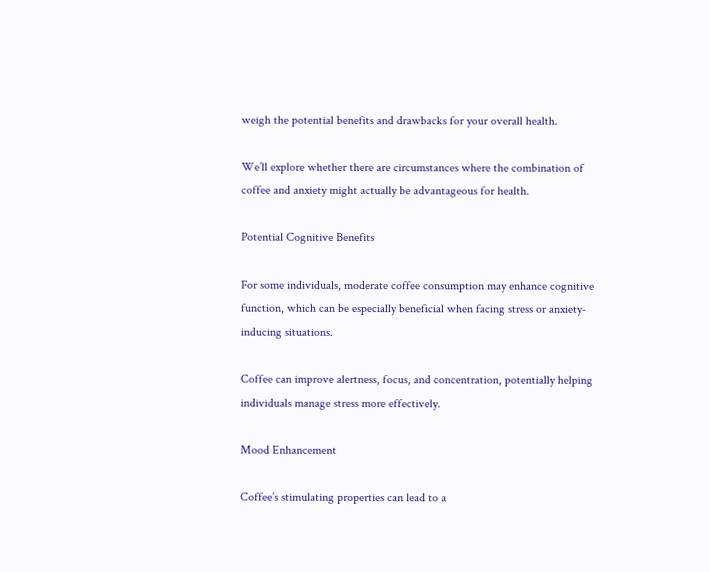weigh the potential benefits and drawbacks for your overall health.

We’ll explore whether there are circumstances where the combination of coffee and anxiety might actually be advantageous for health.

Potential Cognitive Benefits

For some individuals, moderate coffee consumption may enhance cognitive function, which can be especially beneficial when facing stress or anxiety-inducing situations.

Coffee can improve alertness, focus, and concentration, potentially helping individuals manage stress more effectively.

Mood Enhancement

Coffee’s stimulating properties can lead to a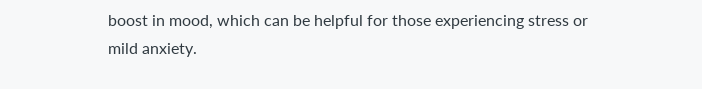boost in mood, which can be helpful for those experiencing stress or mild anxiety.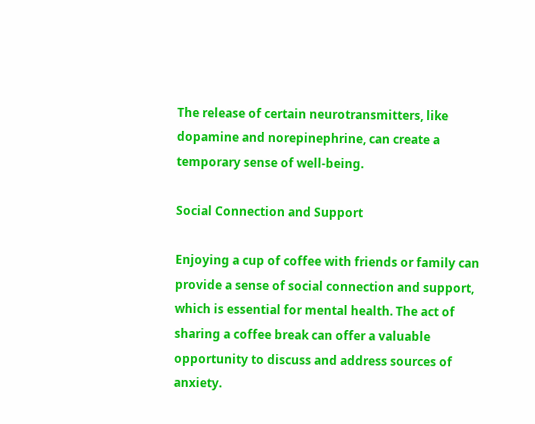The release of certain neurotransmitters, like dopamine and norepinephrine, can create a temporary sense of well-being.

Social Connection and Support

Enjoying a cup of coffee with friends or family can provide a sense of social connection and support, which is essential for mental health. The act of sharing a coffee break can offer a valuable opportunity to discuss and address sources of anxiety.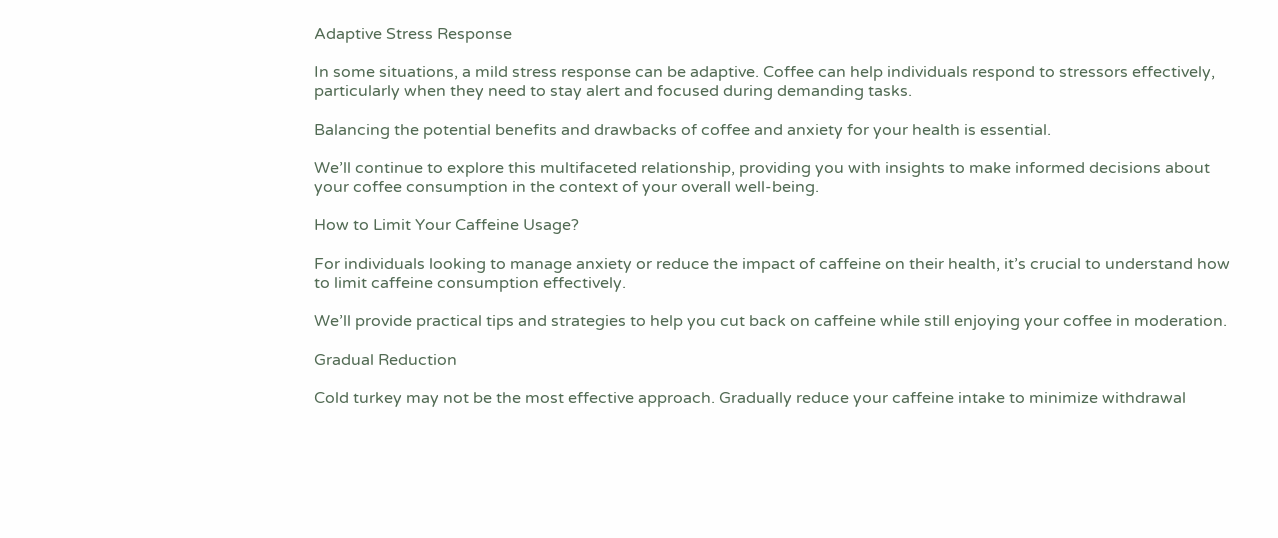Adaptive Stress Response

In some situations, a mild stress response can be adaptive. Coffee can help individuals respond to stressors effectively, particularly when they need to stay alert and focused during demanding tasks.

Balancing the potential benefits and drawbacks of coffee and anxiety for your health is essential.

We’ll continue to explore this multifaceted relationship, providing you with insights to make informed decisions about your coffee consumption in the context of your overall well-being.

How to Limit Your Caffeine Usage?

For individuals looking to manage anxiety or reduce the impact of caffeine on their health, it’s crucial to understand how to limit caffeine consumption effectively.

We’ll provide practical tips and strategies to help you cut back on caffeine while still enjoying your coffee in moderation.

Gradual Reduction

Cold turkey may not be the most effective approach. Gradually reduce your caffeine intake to minimize withdrawal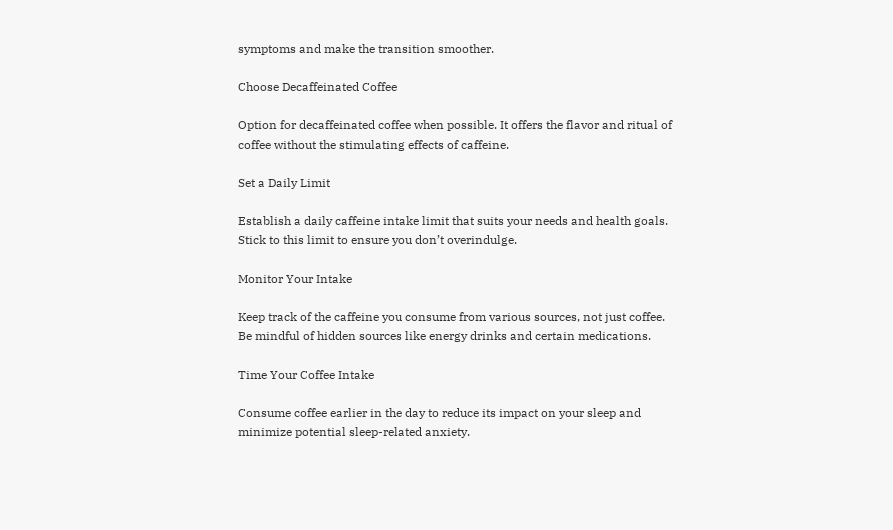symptoms and make the transition smoother.

Choose Decaffeinated Coffee

Option for decaffeinated coffee when possible. It offers the flavor and ritual of coffee without the stimulating effects of caffeine.

Set a Daily Limit

Establish a daily caffeine intake limit that suits your needs and health goals. Stick to this limit to ensure you don’t overindulge.

Monitor Your Intake

Keep track of the caffeine you consume from various sources, not just coffee. Be mindful of hidden sources like energy drinks and certain medications.

Time Your Coffee Intake

Consume coffee earlier in the day to reduce its impact on your sleep and minimize potential sleep-related anxiety.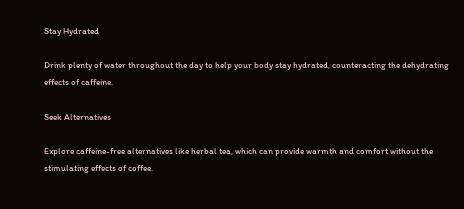Stay Hydrated

Drink plenty of water throughout the day to help your body stay hydrated, counteracting the dehydrating effects of caffeine.

Seek Alternatives

Explore caffeine-free alternatives like herbal tea, which can provide warmth and comfort without the stimulating effects of coffee.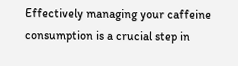Effectively managing your caffeine consumption is a crucial step in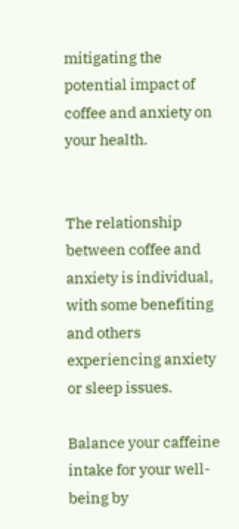mitigating the potential impact of coffee and anxiety on your health.


The relationship between coffee and anxiety is individual, with some benefiting and others experiencing anxiety or sleep issues.

Balance your caffeine intake for your well-being by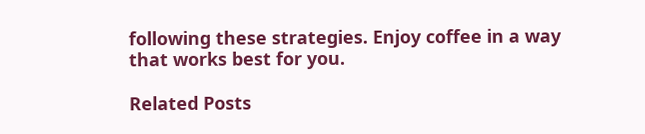following these strategies. Enjoy coffee in a way that works best for you.

Related Posts